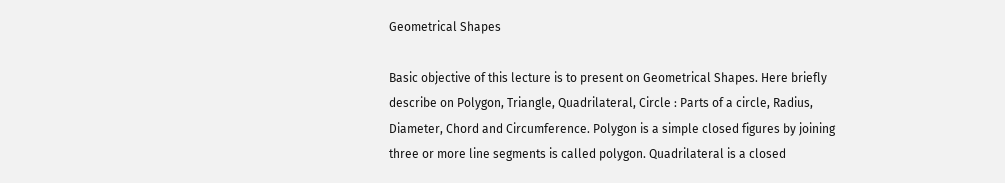Geometrical Shapes

Basic objective of this lecture is to present on Geometrical Shapes. Here briefly describe on Polygon, Triangle, Quadrilateral, Circle : Parts of a circle, Radius, Diameter, Chord and Circumference. Polygon is a simple closed figures by joining three or more line segments is called polygon. Quadrilateral is a closed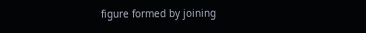figure formed by joining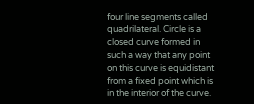four line segments called quadrilateral. Circle is a closed curve formed in such a way that any point on this curve is equidistant from a fixed point which is in the interior of the curve.